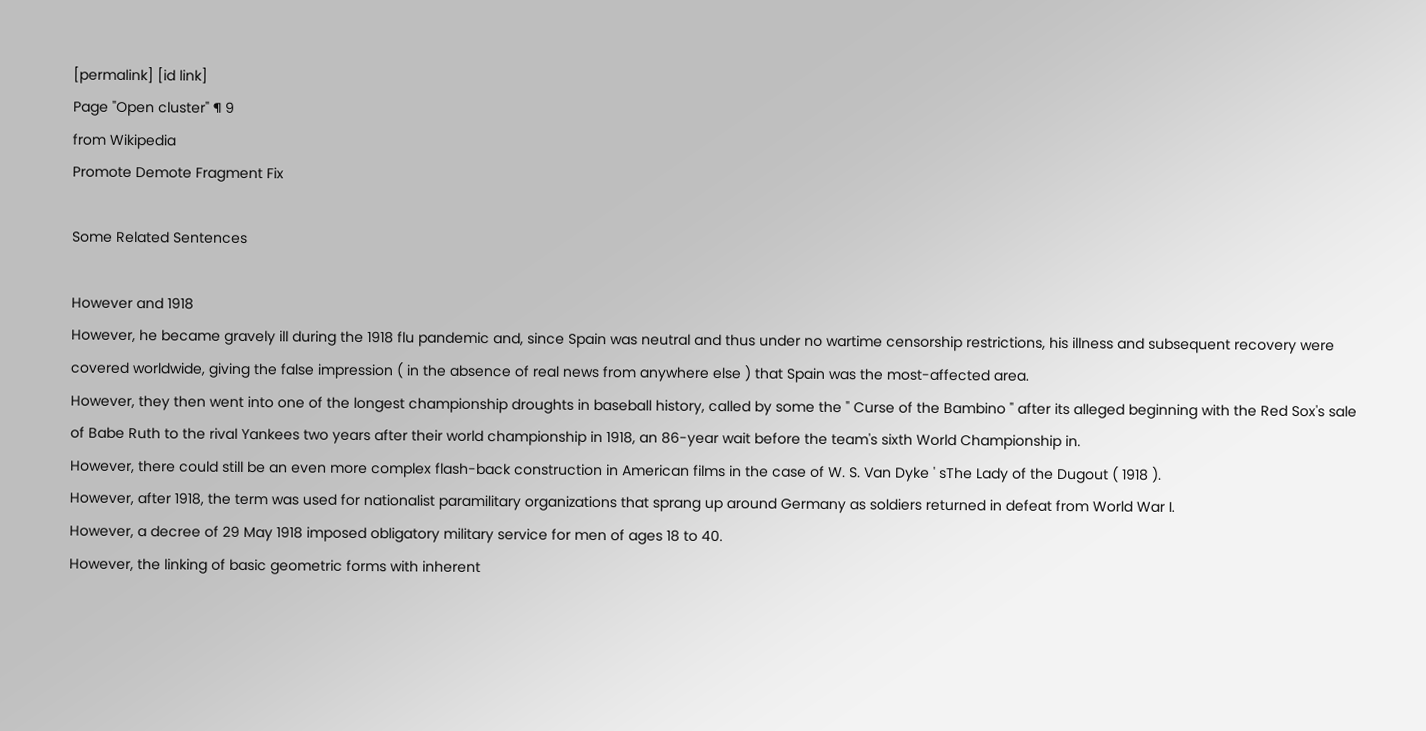[permalink] [id link]
Page "Open cluster" ¶ 9
from Wikipedia
Promote Demote Fragment Fix

Some Related Sentences

However and 1918
However, he became gravely ill during the 1918 flu pandemic and, since Spain was neutral and thus under no wartime censorship restrictions, his illness and subsequent recovery were covered worldwide, giving the false impression ( in the absence of real news from anywhere else ) that Spain was the most-affected area.
However, they then went into one of the longest championship droughts in baseball history, called by some the " Curse of the Bambino " after its alleged beginning with the Red Sox's sale of Babe Ruth to the rival Yankees two years after their world championship in 1918, an 86-year wait before the team's sixth World Championship in.
However, there could still be an even more complex flash-back construction in American films in the case of W. S. Van Dyke ' sThe Lady of the Dugout ( 1918 ).
However, after 1918, the term was used for nationalist paramilitary organizations that sprang up around Germany as soldiers returned in defeat from World War I.
However, a decree of 29 May 1918 imposed obligatory military service for men of ages 18 to 40.
However, the linking of basic geometric forms with inherent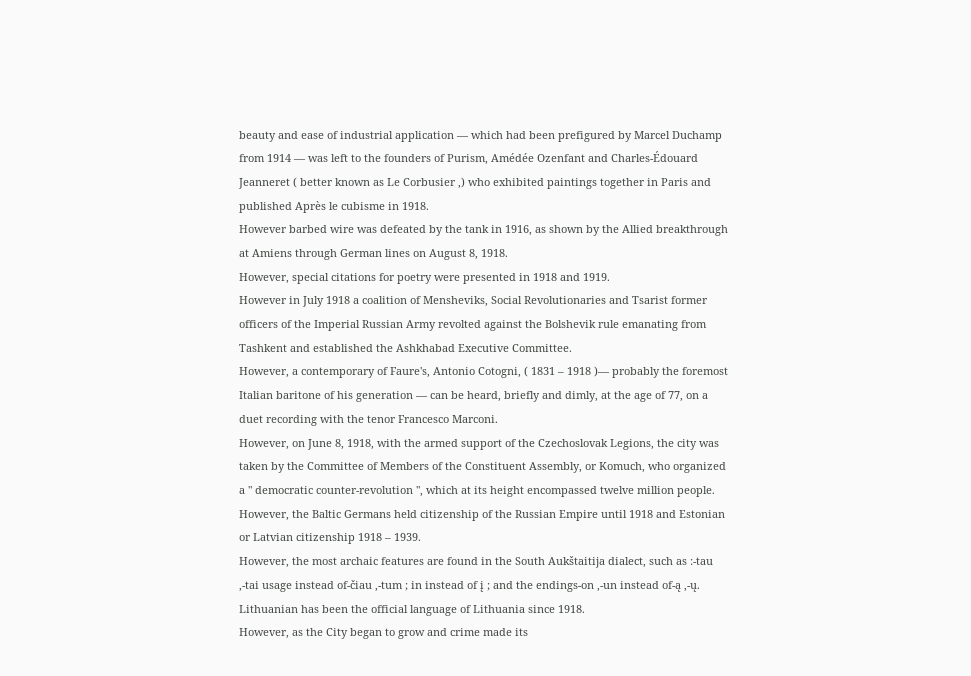beauty and ease of industrial application — which had been prefigured by Marcel Duchamp from 1914 — was left to the founders of Purism, Amédée Ozenfant and Charles-Édouard Jeanneret ( better known as Le Corbusier ,) who exhibited paintings together in Paris and published Après le cubisme in 1918.
However barbed wire was defeated by the tank in 1916, as shown by the Allied breakthrough at Amiens through German lines on August 8, 1918.
However, special citations for poetry were presented in 1918 and 1919.
However in July 1918 a coalition of Mensheviks, Social Revolutionaries and Tsarist former officers of the Imperial Russian Army revolted against the Bolshevik rule emanating from Tashkent and established the Ashkhabad Executive Committee.
However, a contemporary of Faure's, Antonio Cotogni, ( 1831 – 1918 )— probably the foremost Italian baritone of his generation — can be heard, briefly and dimly, at the age of 77, on a duet recording with the tenor Francesco Marconi.
However, on June 8, 1918, with the armed support of the Czechoslovak Legions, the city was taken by the Committee of Members of the Constituent Assembly, or Komuch, who organized a " democratic counter-revolution ", which at its height encompassed twelve million people.
However, the Baltic Germans held citizenship of the Russian Empire until 1918 and Estonian or Latvian citizenship 1918 – 1939.
However, the most archaic features are found in the South Aukštaitija dialect, such as :-tau ,-tai usage instead of-čiau ,-tum ; in instead of į ; and the endings-on ,-un instead of-ą ,-ų. Lithuanian has been the official language of Lithuania since 1918.
However, as the City began to grow and crime made its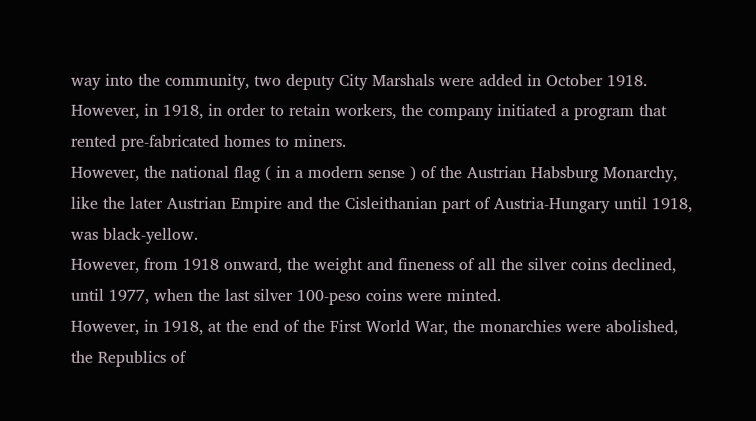way into the community, two deputy City Marshals were added in October 1918.
However, in 1918, in order to retain workers, the company initiated a program that rented pre-fabricated homes to miners.
However, the national flag ( in a modern sense ) of the Austrian Habsburg Monarchy, like the later Austrian Empire and the Cisleithanian part of Austria-Hungary until 1918, was black-yellow.
However, from 1918 onward, the weight and fineness of all the silver coins declined, until 1977, when the last silver 100-peso coins were minted.
However, in 1918, at the end of the First World War, the monarchies were abolished, the Republics of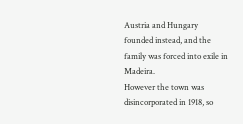Austria and Hungary founded instead, and the family was forced into exile in Madeira.
However the town was disincorporated in 1918, so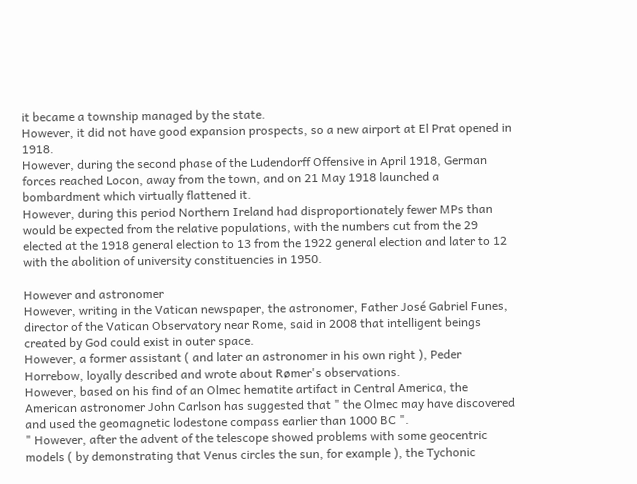it became a township managed by the state.
However, it did not have good expansion prospects, so a new airport at El Prat opened in 1918.
However, during the second phase of the Ludendorff Offensive in April 1918, German forces reached Locon, away from the town, and on 21 May 1918 launched a bombardment which virtually flattened it.
However, during this period Northern Ireland had disproportionately fewer MPs than would be expected from the relative populations, with the numbers cut from the 29 elected at the 1918 general election to 13 from the 1922 general election and later to 12 with the abolition of university constituencies in 1950.

However and astronomer
However, writing in the Vatican newspaper, the astronomer, Father José Gabriel Funes, director of the Vatican Observatory near Rome, said in 2008 that intelligent beings created by God could exist in outer space.
However, a former assistant ( and later an astronomer in his own right ), Peder Horrebow, loyally described and wrote about Rømer's observations.
However, based on his find of an Olmec hematite artifact in Central America, the American astronomer John Carlson has suggested that " the Olmec may have discovered and used the geomagnetic lodestone compass earlier than 1000 BC ".
" However, after the advent of the telescope showed problems with some geocentric models ( by demonstrating that Venus circles the sun, for example ), the Tychonic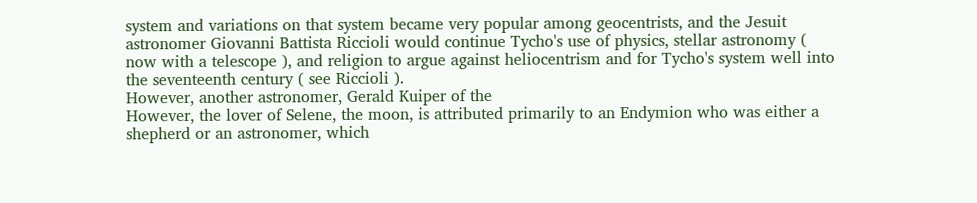system and variations on that system became very popular among geocentrists, and the Jesuit astronomer Giovanni Battista Riccioli would continue Tycho's use of physics, stellar astronomy ( now with a telescope ), and religion to argue against heliocentrism and for Tycho's system well into the seventeenth century ( see Riccioli ).
However, another astronomer, Gerald Kuiper of the
However, the lover of Selene, the moon, is attributed primarily to an Endymion who was either a shepherd or an astronomer, which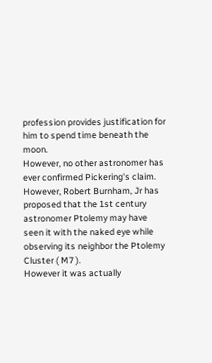profession provides justification for him to spend time beneath the moon.
However, no other astronomer has ever confirmed Pickering's claim.
However, Robert Burnham, Jr has proposed that the 1st century astronomer Ptolemy may have seen it with the naked eye while observing its neighbor the Ptolemy Cluster ( M7 ).
However it was actually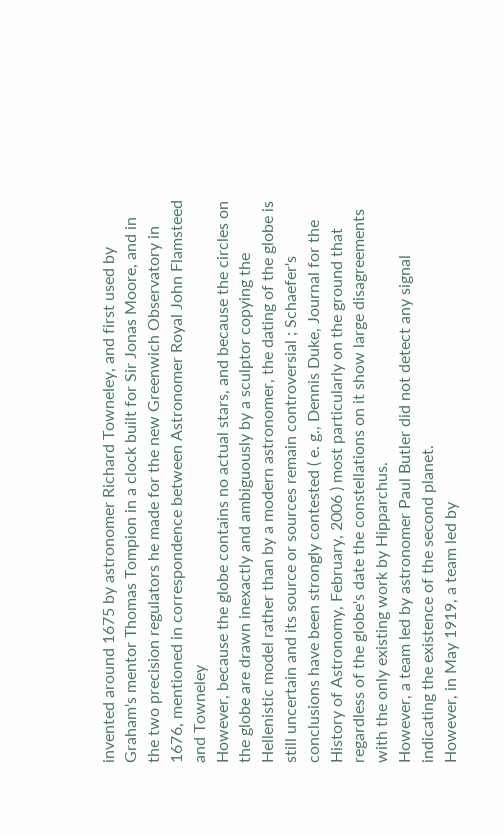invented around 1675 by astronomer Richard Towneley, and first used by Graham's mentor Thomas Tompion in a clock built for Sir Jonas Moore, and in the two precision regulators he made for the new Greenwich Observatory in 1676, mentioned in correspondence between Astronomer Royal John Flamsteed and Towneley
However, because the globe contains no actual stars, and because the circles on the globe are drawn inexactly and ambiguously by a sculptor copying the Hellenistic model rather than by a modern astronomer, the dating of the globe is still uncertain and its source or sources remain controversial ; Schaefer's conclusions have been strongly contested ( e. g., Dennis Duke, Journal for the History of Astronomy, February, 2006 ) most particularly on the ground that regardless of the globe's date the constellations on it show large disagreements with the only existing work by Hipparchus.
However, a team led by astronomer Paul Butler did not detect any signal indicating the existence of the second planet.
However, in May 1919, a team led by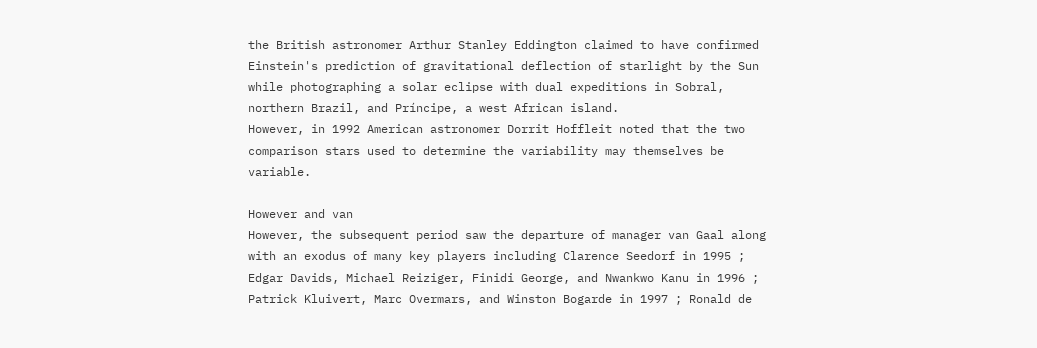the British astronomer Arthur Stanley Eddington claimed to have confirmed Einstein's prediction of gravitational deflection of starlight by the Sun while photographing a solar eclipse with dual expeditions in Sobral, northern Brazil, and Príncipe, a west African island.
However, in 1992 American astronomer Dorrit Hoffleit noted that the two comparison stars used to determine the variability may themselves be variable.

However and van
However, the subsequent period saw the departure of manager van Gaal along with an exodus of many key players including Clarence Seedorf in 1995 ; Edgar Davids, Michael Reiziger, Finidi George, and Nwankwo Kanu in 1996 ; Patrick Kluivert, Marc Overmars, and Winston Bogarde in 1997 ; Ronald de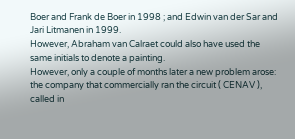Boer and Frank de Boer in 1998 ; and Edwin van der Sar and Jari Litmanen in 1999.
However, Abraham van Calraet could also have used the same initials to denote a painting.
However, only a couple of months later a new problem arose: the company that commercially ran the circuit ( CENAV ), called in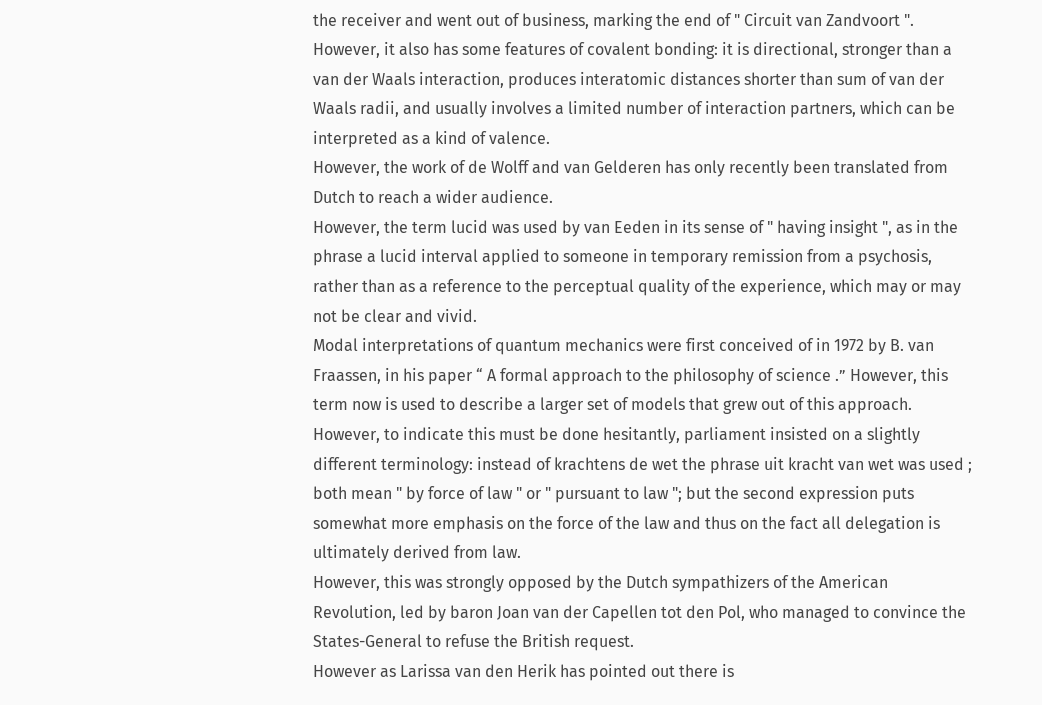the receiver and went out of business, marking the end of " Circuit van Zandvoort ".
However, it also has some features of covalent bonding: it is directional, stronger than a van der Waals interaction, produces interatomic distances shorter than sum of van der Waals radii, and usually involves a limited number of interaction partners, which can be interpreted as a kind of valence.
However, the work of de Wolff and van Gelderen has only recently been translated from Dutch to reach a wider audience.
However, the term lucid was used by van Eeden in its sense of " having insight ", as in the phrase a lucid interval applied to someone in temporary remission from a psychosis, rather than as a reference to the perceptual quality of the experience, which may or may not be clear and vivid.
Modal interpretations of quantum mechanics were first conceived of in 1972 by B. van Fraassen, in his paper “ A formal approach to the philosophy of science .” However, this term now is used to describe a larger set of models that grew out of this approach.
However, to indicate this must be done hesitantly, parliament insisted on a slightly different terminology: instead of krachtens de wet the phrase uit kracht van wet was used ; both mean " by force of law " or " pursuant to law "; but the second expression puts somewhat more emphasis on the force of the law and thus on the fact all delegation is ultimately derived from law.
However, this was strongly opposed by the Dutch sympathizers of the American Revolution, led by baron Joan van der Capellen tot den Pol, who managed to convince the States-General to refuse the British request.
However as Larissa van den Herik has pointed out there is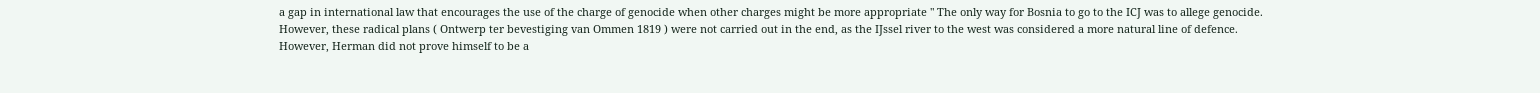a gap in international law that encourages the use of the charge of genocide when other charges might be more appropriate " The only way for Bosnia to go to the ICJ was to allege genocide.
However, these radical plans ( Ontwerp ter bevestiging van Ommen 1819 ) were not carried out in the end, as the IJssel river to the west was considered a more natural line of defence.
However, Herman did not prove himself to be a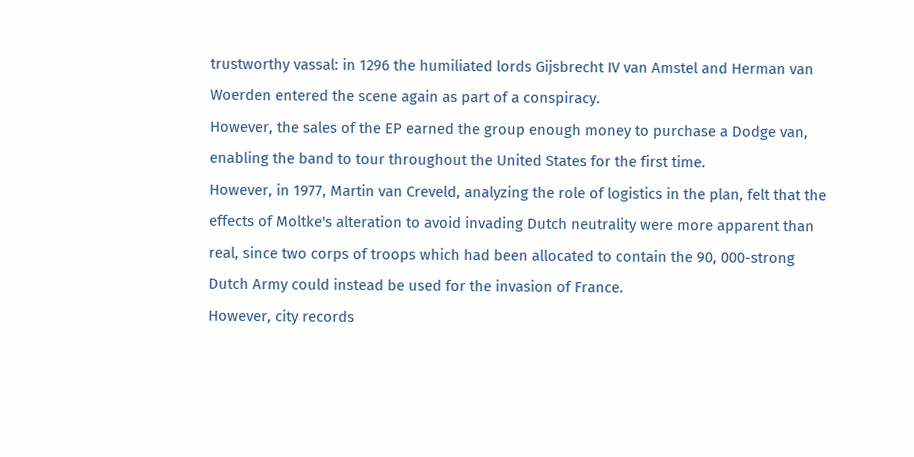trustworthy vassal: in 1296 the humiliated lords Gijsbrecht IV van Amstel and Herman van Woerden entered the scene again as part of a conspiracy.
However, the sales of the EP earned the group enough money to purchase a Dodge van, enabling the band to tour throughout the United States for the first time.
However, in 1977, Martin van Creveld, analyzing the role of logistics in the plan, felt that the effects of Moltke's alteration to avoid invading Dutch neutrality were more apparent than real, since two corps of troops which had been allocated to contain the 90, 000-strong Dutch Army could instead be used for the invasion of France.
However, city records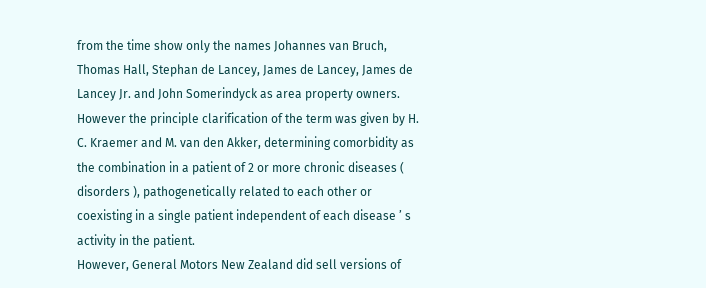from the time show only the names Johannes van Bruch, Thomas Hall, Stephan de Lancey, James de Lancey, James de Lancey Jr. and John Somerindyck as area property owners.
However the principle clarification of the term was given by H. C. Kraemer and M. van den Akker, determining comorbidity as the combination in a patient of 2 or more chronic diseases ( disorders ), pathogenetically related to each other or coexisting in a single patient independent of each disease ’ s activity in the patient.
However, General Motors New Zealand did sell versions of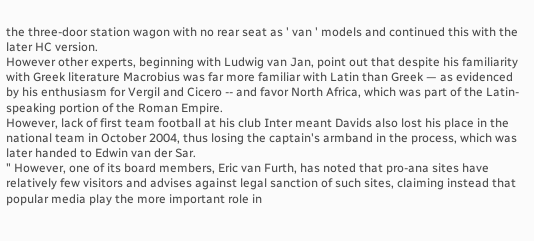the three-door station wagon with no rear seat as ' van ' models and continued this with the later HC version.
However other experts, beginning with Ludwig van Jan, point out that despite his familiarity with Greek literature Macrobius was far more familiar with Latin than Greek — as evidenced by his enthusiasm for Vergil and Cicero -- and favor North Africa, which was part of the Latin-speaking portion of the Roman Empire.
However, lack of first team football at his club Inter meant Davids also lost his place in the national team in October 2004, thus losing the captain's armband in the process, which was later handed to Edwin van der Sar.
" However, one of its board members, Eric van Furth, has noted that pro-ana sites have relatively few visitors and advises against legal sanction of such sites, claiming instead that popular media play the more important role in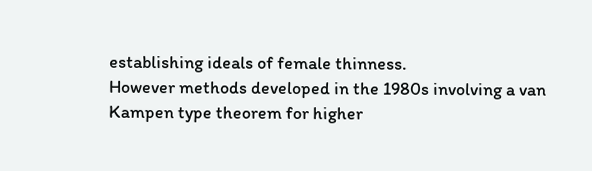establishing ideals of female thinness.
However methods developed in the 1980s involving a van Kampen type theorem for higher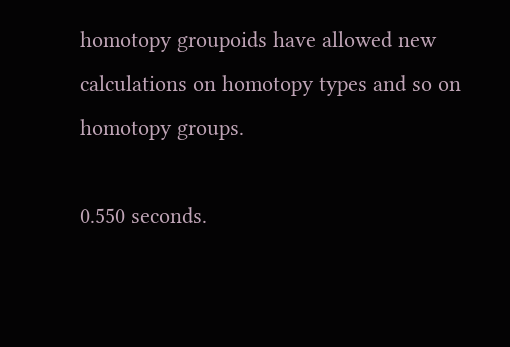homotopy groupoids have allowed new calculations on homotopy types and so on homotopy groups.

0.550 seconds.